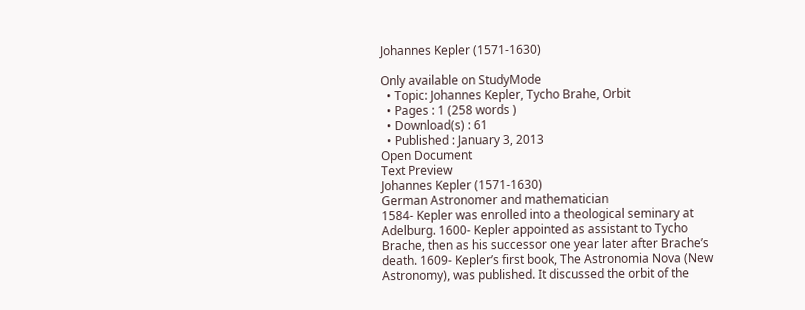Johannes Kepler (1571-1630)

Only available on StudyMode
  • Topic: Johannes Kepler, Tycho Brahe, Orbit
  • Pages : 1 (258 words )
  • Download(s) : 61
  • Published : January 3, 2013
Open Document
Text Preview
Johannes Kepler (1571-1630)
German Astronomer and mathematician
1584- Kepler was enrolled into a theological seminary at Adelburg. 1600- Kepler appointed as assistant to Tycho Brache, then as his successor one year later after Brache’s death. 1609- Kepler’s first book, The Astronomia Nova (New Astronomy), was published. It discussed the orbit of the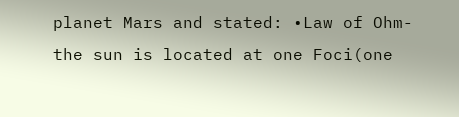planet Mars and stated: •Law of Ohm- the sun is located at one Foci(one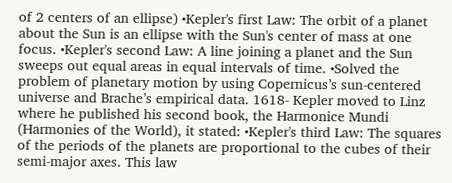of 2 centers of an ellipse) •Kepler's first Law: The orbit of a planet about the Sun is an ellipse with the Sun's center of mass at one focus. •Kepler's second Law: A line joining a planet and the Sun sweeps out equal areas in equal intervals of time. •Solved the problem of planetary motion by using Copernicus’s sun-centered universe and Brache’s empirical data. 1618- Kepler moved to Linz where he published his second book, the Harmonice Mundi (Harmonies of the World), it stated: •Kepler's third Law: The squares of the periods of the planets are proportional to the cubes of their semi-major axes. This law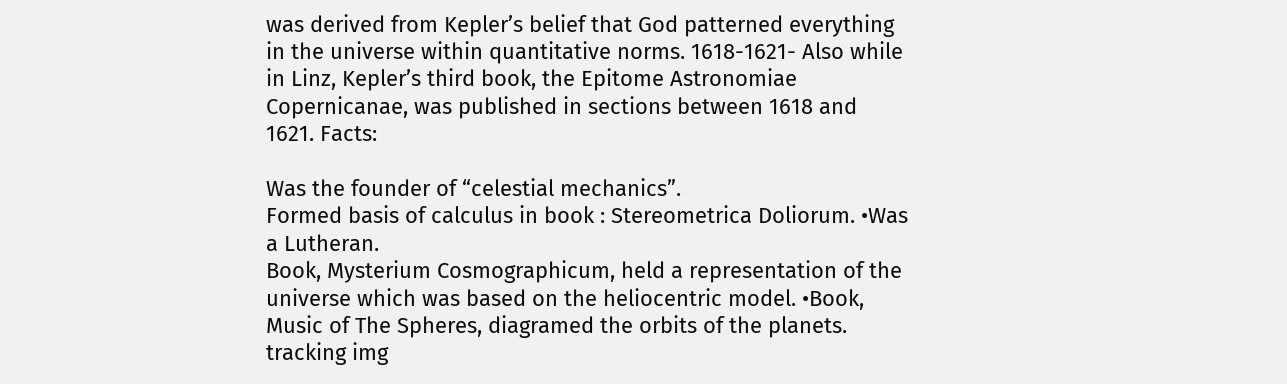was derived from Kepler’s belief that God patterned everything in the universe within quantitative norms. 1618-1621- Also while in Linz, Kepler’s third book, the Epitome Astronomiae Copernicanae, was published in sections between 1618 and 1621. Facts:

Was the founder of “celestial mechanics”.
Formed basis of calculus in book : Stereometrica Doliorum. •Was a Lutheran.
Book, Mysterium Cosmographicum, held a representation of the universe which was based on the heliocentric model. •Book, Music of The Spheres, diagramed the orbits of the planets.
tracking img